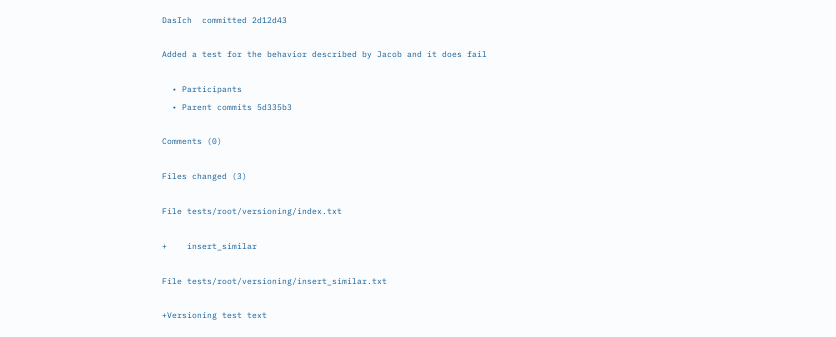DasIch  committed 2d12d43

Added a test for the behavior described by Jacob and it does fail

  • Participants
  • Parent commits 5d335b3

Comments (0)

Files changed (3)

File tests/root/versioning/index.txt

+    insert_similar

File tests/root/versioning/insert_similar.txt

+Versioning test text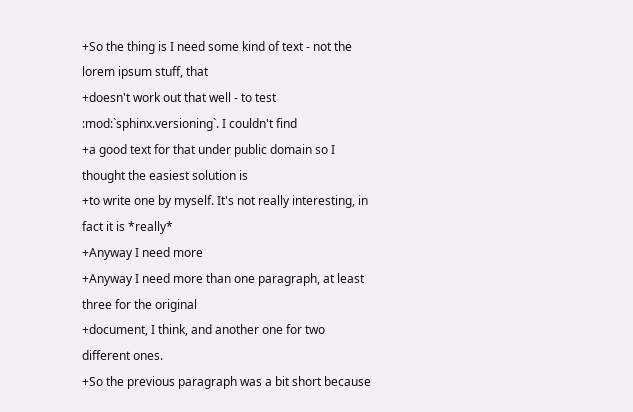+So the thing is I need some kind of text - not the lorem ipsum stuff, that
+doesn't work out that well - to test :mod:`sphinx.versioning`. I couldn't find
+a good text for that under public domain so I thought the easiest solution is
+to write one by myself. It's not really interesting, in fact it is *really*
+Anyway I need more
+Anyway I need more than one paragraph, at least three for the original
+document, I think, and another one for two different ones.
+So the previous paragraph was a bit short because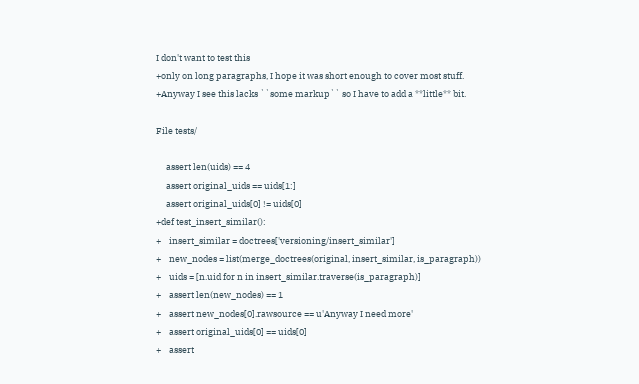I don't want to test this
+only on long paragraphs, I hope it was short enough to cover most stuff.
+Anyway I see this lacks ``some markup`` so I have to add a **little** bit.

File tests/

     assert len(uids) == 4
     assert original_uids == uids[1:]
     assert original_uids[0] != uids[0]
+def test_insert_similar():
+    insert_similar = doctrees['versioning/insert_similar']
+    new_nodes = list(merge_doctrees(original, insert_similar, is_paragraph))
+    uids = [n.uid for n in insert_similar.traverse(is_paragraph)]
+    assert len(new_nodes) == 1
+    assert new_nodes[0].rawsource == u'Anyway I need more'
+    assert original_uids[0] == uids[0]
+    assert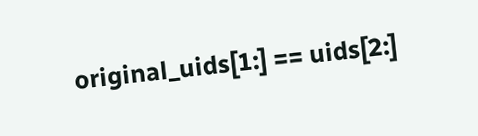original_uids[1:] == uids[2:]